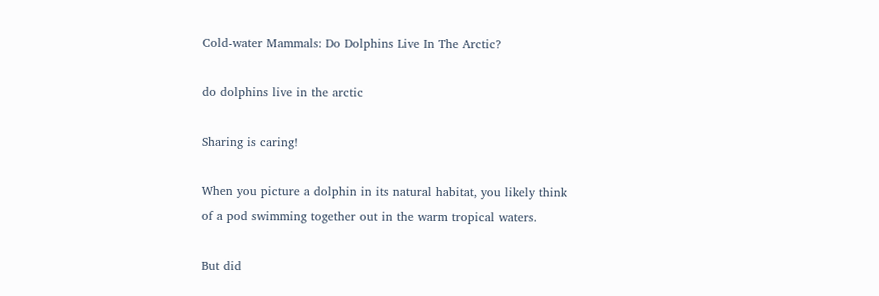Cold-water Mammals: Do Dolphins Live In The Arctic?

do dolphins live in the arctic

Sharing is caring!

When you picture a dolphin in its natural habitat, you likely think of a pod swimming together out in the warm tropical waters.

But did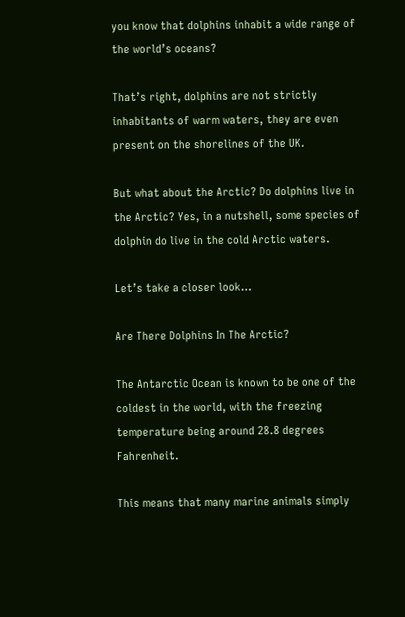you know that dolphins inhabit a wide range of the world’s oceans?

That’s right, dolphins are not strictly inhabitants of warm waters, they are even present on the shorelines of the UK.

But what about the Arctic? Do dolphins live in the Arctic? Yes, in a nutshell, some species of dolphin do live in the cold Arctic waters.

Let’s take a closer look…

Are There Dolphins In The Arctic?

The Antarctic Ocean is known to be one of the coldest in the world, with the freezing temperature being around 28.8 degrees Fahrenheit.

This means that many marine animals simply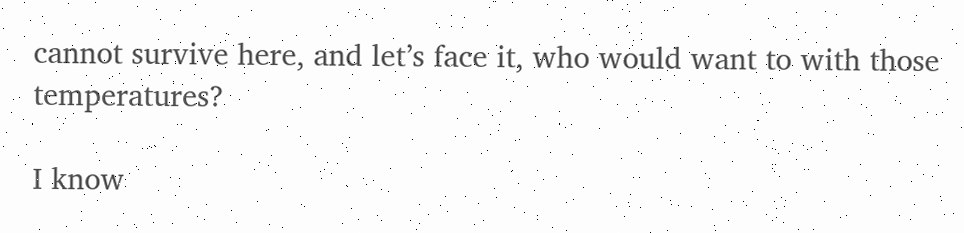cannot survive here, and let’s face it, who would want to with those temperatures?

I know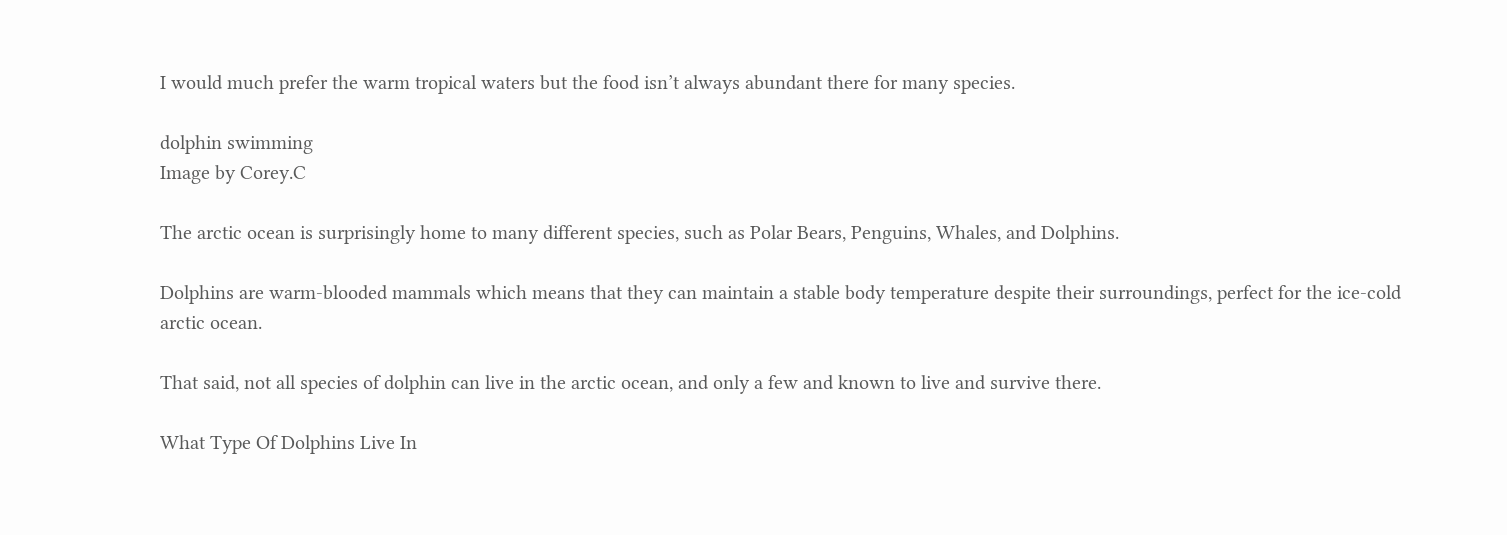I would much prefer the warm tropical waters but the food isn’t always abundant there for many species.

dolphin swimming
Image by Corey.C

The arctic ocean is surprisingly home to many different species, such as Polar Bears, Penguins, Whales, and Dolphins.

Dolphins are warm-blooded mammals which means that they can maintain a stable body temperature despite their surroundings, perfect for the ice-cold arctic ocean.

That said, not all species of dolphin can live in the arctic ocean, and only a few and known to live and survive there.

What Type Of Dolphins Live In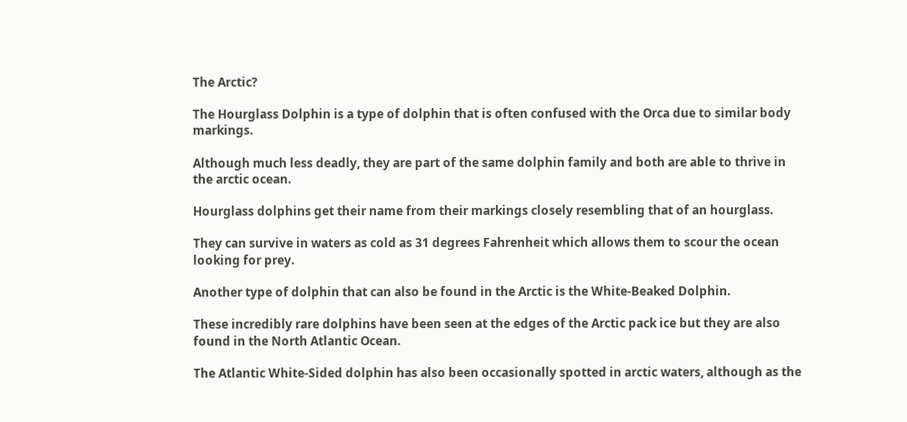The Arctic?

The Hourglass Dolphin is a type of dolphin that is often confused with the Orca due to similar body markings.

Although much less deadly, they are part of the same dolphin family and both are able to thrive in the arctic ocean.

Hourglass dolphins get their name from their markings closely resembling that of an hourglass.

They can survive in waters as cold as 31 degrees Fahrenheit which allows them to scour the ocean looking for prey.

Another type of dolphin that can also be found in the Arctic is the White-Beaked Dolphin.

These incredibly rare dolphins have been seen at the edges of the Arctic pack ice but they are also found in the North Atlantic Ocean.

The Atlantic White-Sided dolphin has also been occasionally spotted in arctic waters, although as the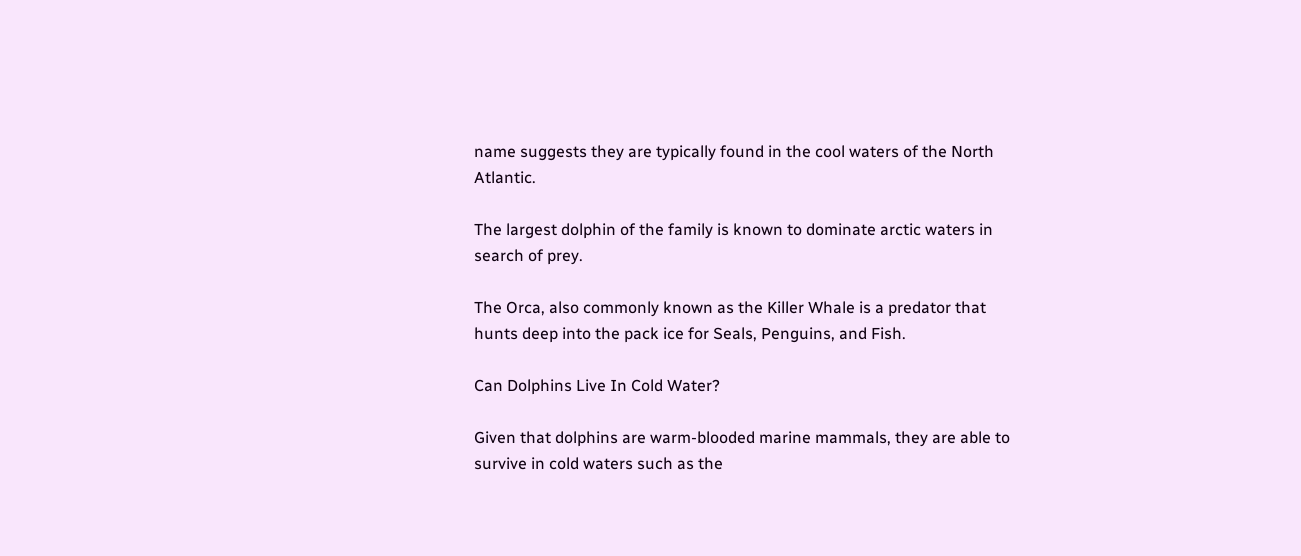name suggests they are typically found in the cool waters of the North Atlantic.

The largest dolphin of the family is known to dominate arctic waters in search of prey.

The Orca, also commonly known as the Killer Whale is a predator that hunts deep into the pack ice for Seals, Penguins, and Fish.

Can Dolphins Live In Cold Water?

Given that dolphins are warm-blooded marine mammals, they are able to survive in cold waters such as the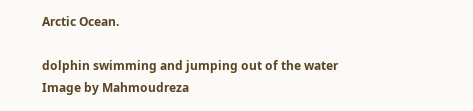Arctic Ocean.

dolphin swimming and jumping out of the water
Image by Mahmoudreza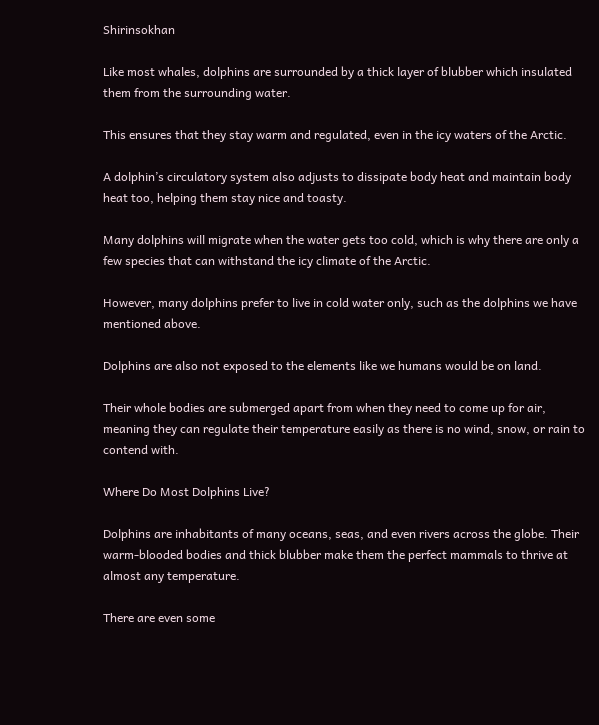Shirinsokhan

Like most whales, dolphins are surrounded by a thick layer of blubber which insulated them from the surrounding water.

This ensures that they stay warm and regulated, even in the icy waters of the Arctic.

A dolphin’s circulatory system also adjusts to dissipate body heat and maintain body heat too, helping them stay nice and toasty.

Many dolphins will migrate when the water gets too cold, which is why there are only a few species that can withstand the icy climate of the Arctic.

However, many dolphins prefer to live in cold water only, such as the dolphins we have mentioned above.

Dolphins are also not exposed to the elements like we humans would be on land.

Their whole bodies are submerged apart from when they need to come up for air, meaning they can regulate their temperature easily as there is no wind, snow, or rain to contend with.

Where Do Most Dolphins Live?

Dolphins are inhabitants of many oceans, seas, and even rivers across the globe. Their warm-blooded bodies and thick blubber make them the perfect mammals to thrive at almost any temperature.

There are even some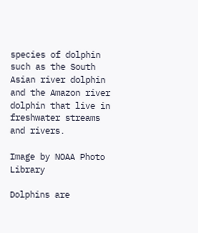species of dolphin such as the South Asian river dolphin and the Amazon river dolphin that live in freshwater streams and rivers.

Image by NOAA Photo Library

Dolphins are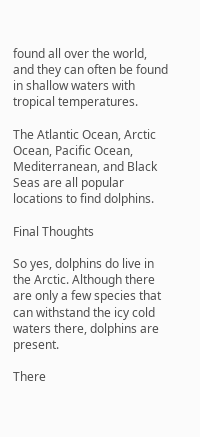found all over the world, and they can often be found in shallow waters with tropical temperatures.

The Atlantic Ocean, Arctic Ocean, Pacific Ocean, Mediterranean, and Black Seas are all popular locations to find dolphins.

Final Thoughts

So yes, dolphins do live in the Arctic. Although there are only a few species that can withstand the icy cold waters there, dolphins are present.

There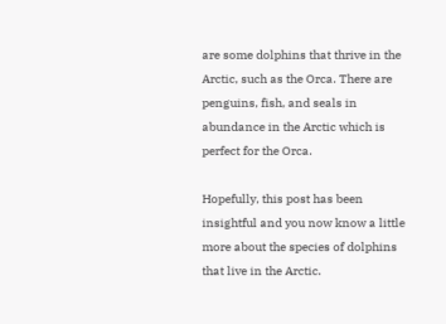are some dolphins that thrive in the Arctic, such as the Orca. There are penguins, fish, and seals in abundance in the Arctic which is perfect for the Orca.

Hopefully, this post has been insightful and you now know a little more about the species of dolphins that live in the Arctic.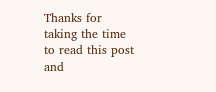Thanks for taking the time to read this post and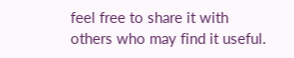feel free to share it with others who may find it useful.